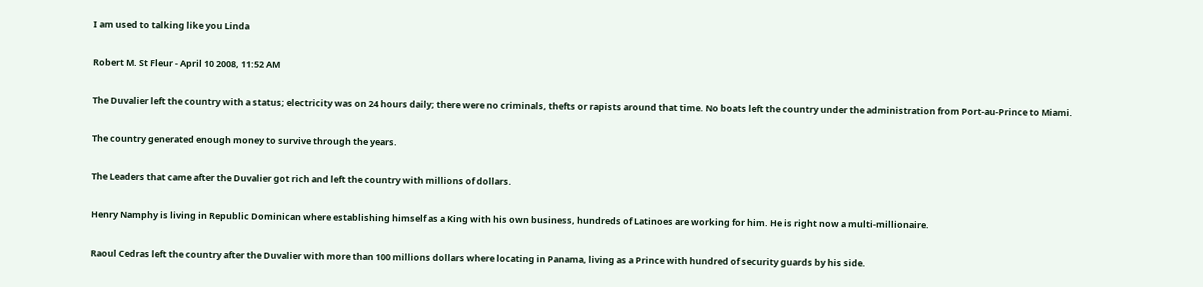I am used to talking like you Linda

Robert M. St Fleur - April 10 2008, 11:52 AM

The Duvalier left the country with a status; electricity was on 24 hours daily; there were no criminals, thefts or rapists around that time. No boats left the country under the administration from Port-au-Prince to Miami.

The country generated enough money to survive through the years.

The Leaders that came after the Duvalier got rich and left the country with millions of dollars.

Henry Namphy is living in Republic Dominican where establishing himself as a King with his own business, hundreds of Latinoes are working for him. He is right now a multi-millionaire.

Raoul Cedras left the country after the Duvalier with more than 100 millions dollars where locating in Panama, living as a Prince with hundred of security guards by his side.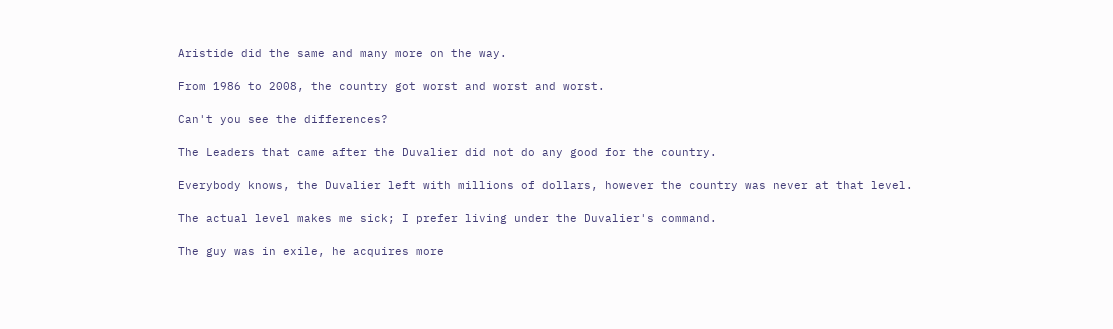Aristide did the same and many more on the way.

From 1986 to 2008, the country got worst and worst and worst.

Can't you see the differences?

The Leaders that came after the Duvalier did not do any good for the country.

Everybody knows, the Duvalier left with millions of dollars, however the country was never at that level.

The actual level makes me sick; I prefer living under the Duvalier's command.

The guy was in exile, he acquires more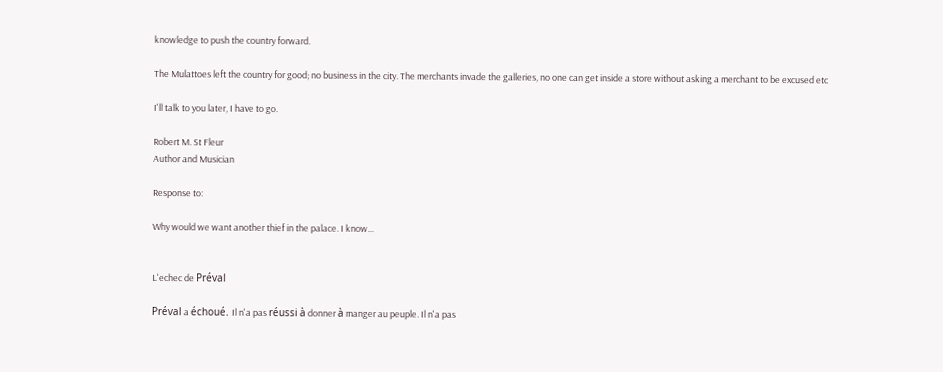knowledge to push the country forward.

The Mulattoes left the country for good; no business in the city. The merchants invade the galleries, no one can get inside a store without asking a merchant to be excused etc

I'll talk to you later, I have to go.

Robert M. St Fleur
Author and Musician

Response to:

Why would we want another thief in the palace. I know...


L'echec de Préval

Préval a échoué. Il n'a pas réussi à donner à manger au peuple. Il n'a pas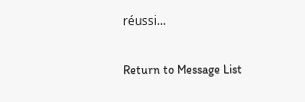réussi...

Return to Message List